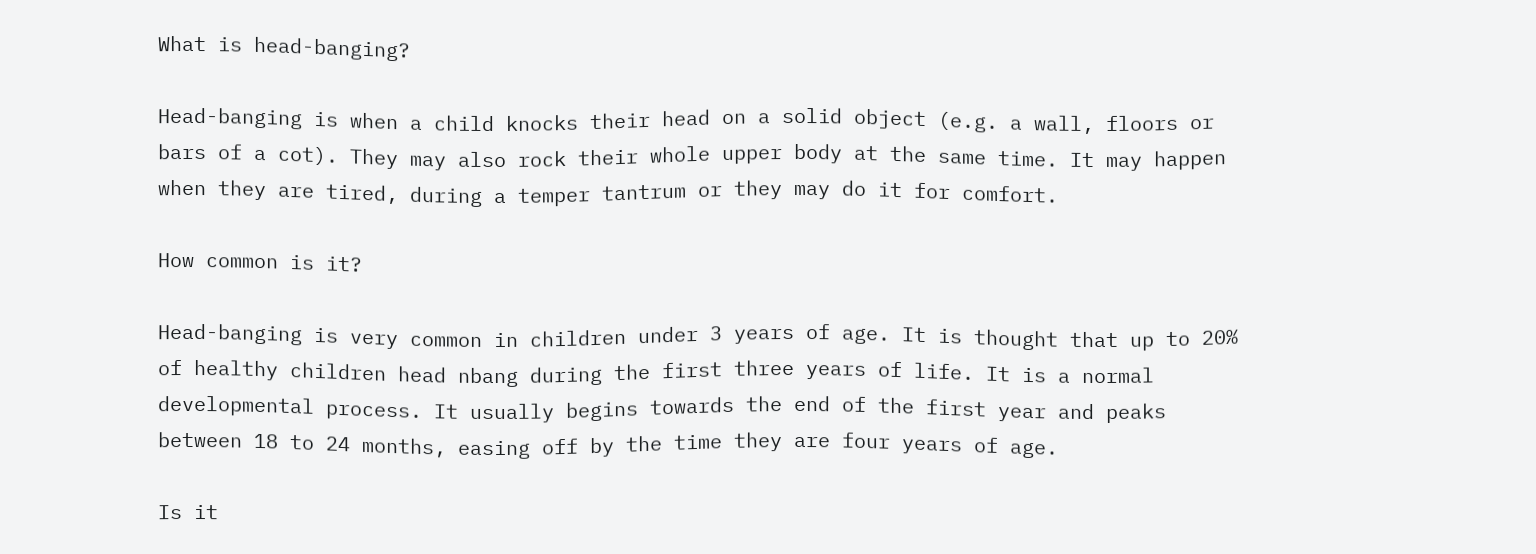What is head-banging?

Head-banging is when a child knocks their head on a solid object (e.g. a wall, floors or bars of a cot). They may also rock their whole upper body at the same time. It may happen when they are tired, during a temper tantrum or they may do it for comfort.

How common is it?

Head-banging is very common in children under 3 years of age. It is thought that up to 20% of healthy children head nbang during the first three years of life. It is a normal developmental process. It usually begins towards the end of the first year and peaks between 18 to 24 months, easing off by the time they are four years of age.

Is it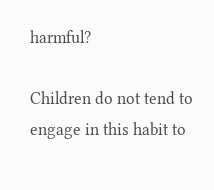harmful?

Children do not tend to engage in this habit to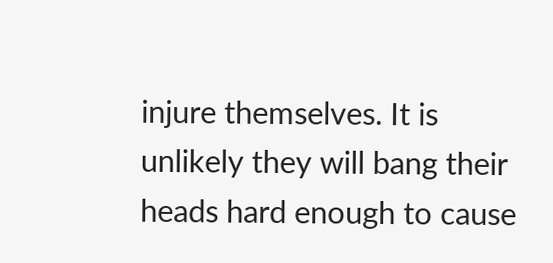injure themselves. It is unlikely they will bang their heads hard enough to cause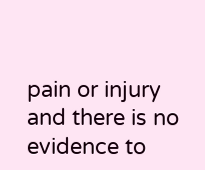pain or injury and there is no evidence to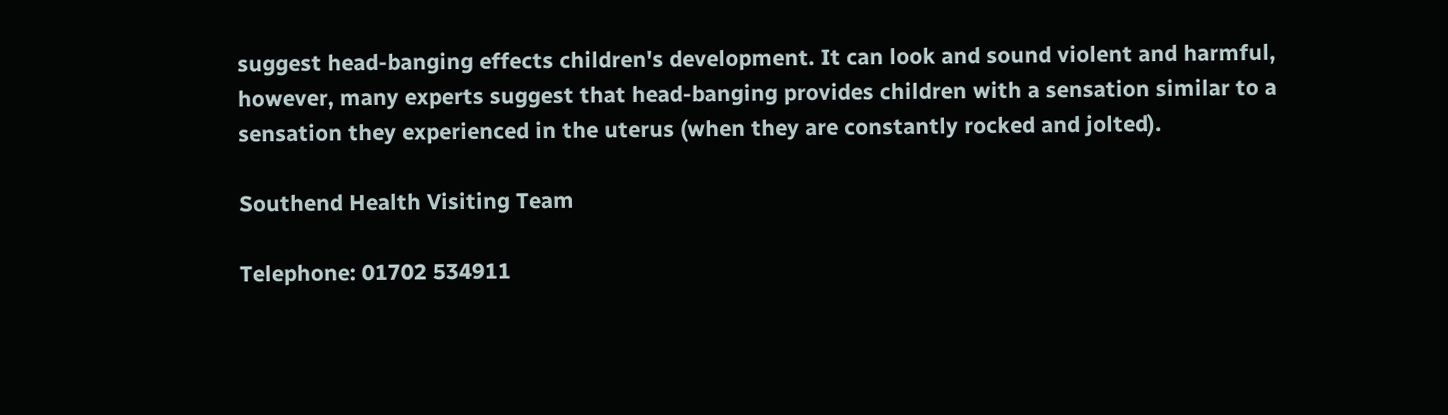suggest head-banging effects children's development. It can look and sound violent and harmful, however, many experts suggest that head-banging provides children with a sensation similar to a sensation they experienced in the uterus (when they are constantly rocked and jolted).

Southend Health Visiting Team

Telephone: 01702 534911